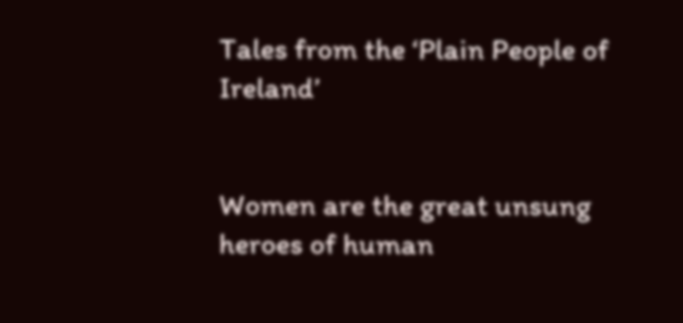Tales from the ‘Plain People of Ireland’


Women are the great unsung heroes of human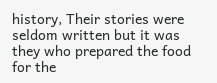history, Their stories were seldom written but it was they who prepared the food for the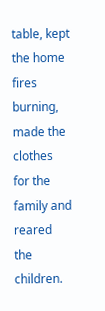table, kept the home fires burning, made the clothes for the family and reared the children.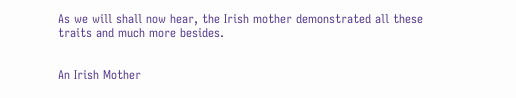As we will shall now hear, the Irish mother demonstrated all these traits and much more besides.


An Irish Mother